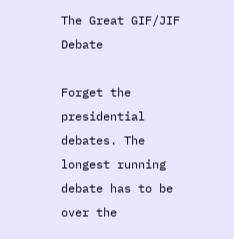The Great GIF/JIF Debate

Forget the presidential debates. The longest running debate has to be over the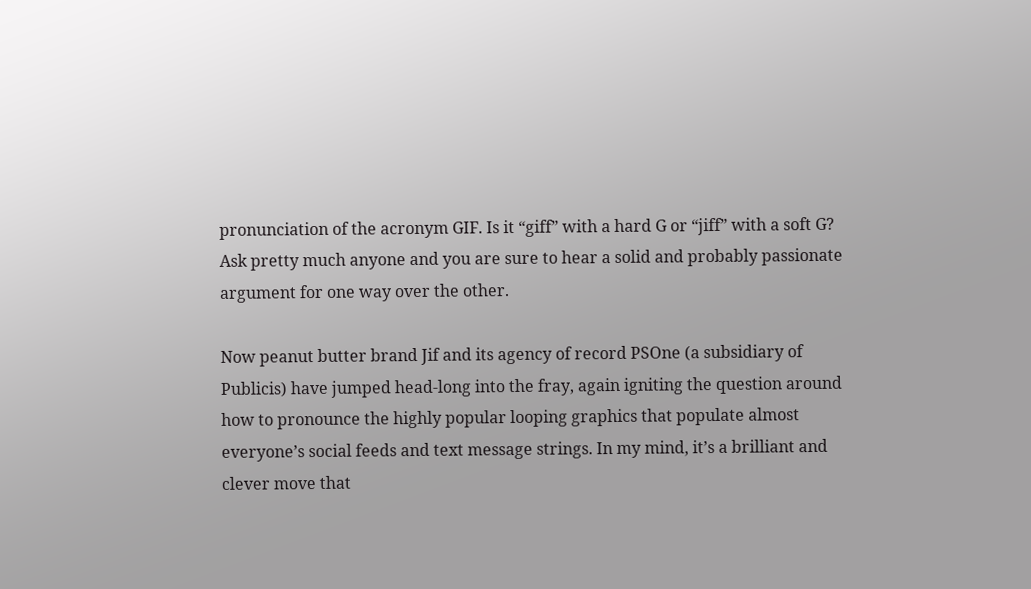pronunciation of the acronym GIF. Is it “giff” with a hard G or “jiff” with a soft G? Ask pretty much anyone and you are sure to hear a solid and probably passionate argument for one way over the other.

Now peanut butter brand Jif and its agency of record PSOne (a subsidiary of Publicis) have jumped head-long into the fray, again igniting the question around how to pronounce the highly popular looping graphics that populate almost everyone’s social feeds and text message strings. In my mind, it’s a brilliant and clever move that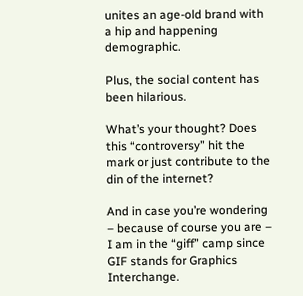unites an age-old brand with a hip and happening demographic.

Plus, the social content has been hilarious.

What’s your thought? Does this “controversy” hit the mark or just contribute to the din of the internet?

And in case you’re wondering – because of course you are – I am in the “giff” camp since GIF stands for Graphics Interchange.